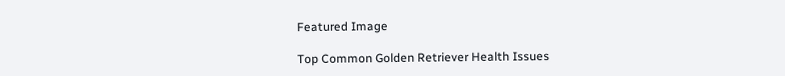Featured Image

Top Common Golden Retriever Health Issues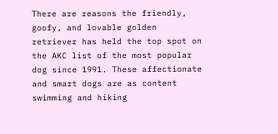There are reasons the friendly, goofy, and lovable golden retriever has held the top spot on the AKC list of the most popular dog since 1991. These affectionate and smart dogs are as content swimming and hiking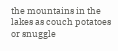the mountains in the lakes as couch potatoes or snuggle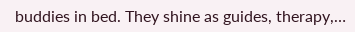buddies in bed. They shine as guides, therapy,…